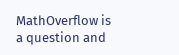MathOverflow is a question and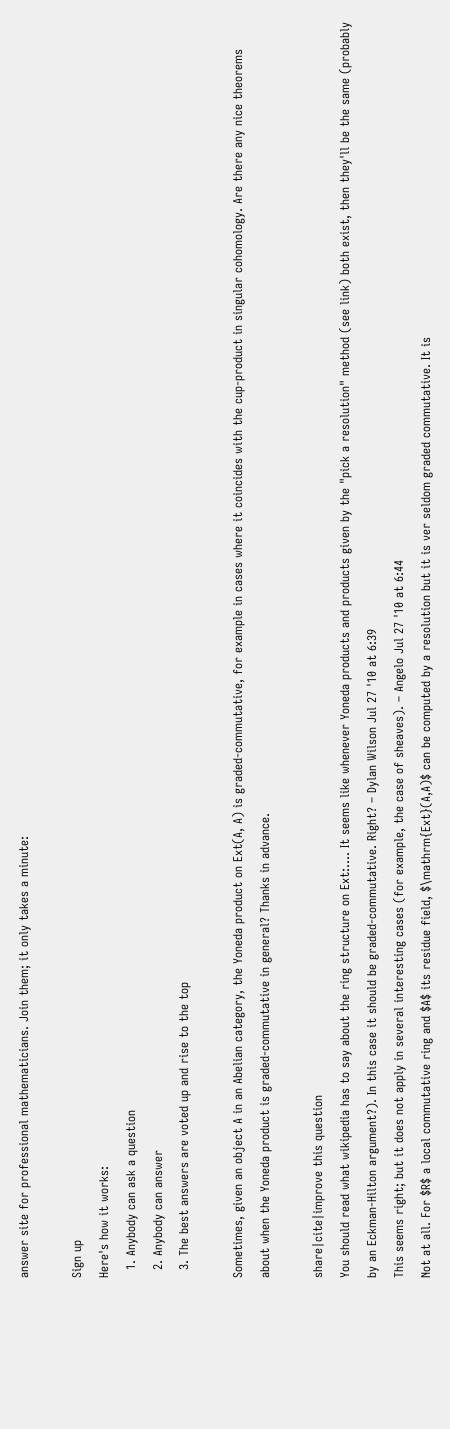answer site for professional mathematicians. Join them; it only takes a minute:

Sign up
Here's how it works:
  1. Anybody can ask a question
  2. Anybody can answer
  3. The best answers are voted up and rise to the top

Sometimes, given an object A in an Abelian category, the Yoneda product on Ext(A, A) is graded-commutative, for example in cases where it coincides with the cup-product in singular cohomology. Are there any nice theorems about when the Yoneda product is graded-commutative in general? Thanks in advance.

share|cite|improve this question
You should read what wikipedia has to say about the ring structure on Ext:…. It seems like whenever Yoneda products and products given by the "pick a resolution" method (see link) both exist, then they'll be the same (probably by an Eckman-Hilton argument?). In this case it should be graded-commutative. Right? – Dylan Wilson Jul 27 '10 at 6:39
This seems right; but it does not apply in several interesting cases (for example, the case of sheaves). – Angelo Jul 27 '10 at 6:44
Not at all. For $R$ a local commutative ring and $A$ its residue field, $\mathrm{Ext}(A,A)$ can be computed by a resolution but it is ver seldom graded commutative. It is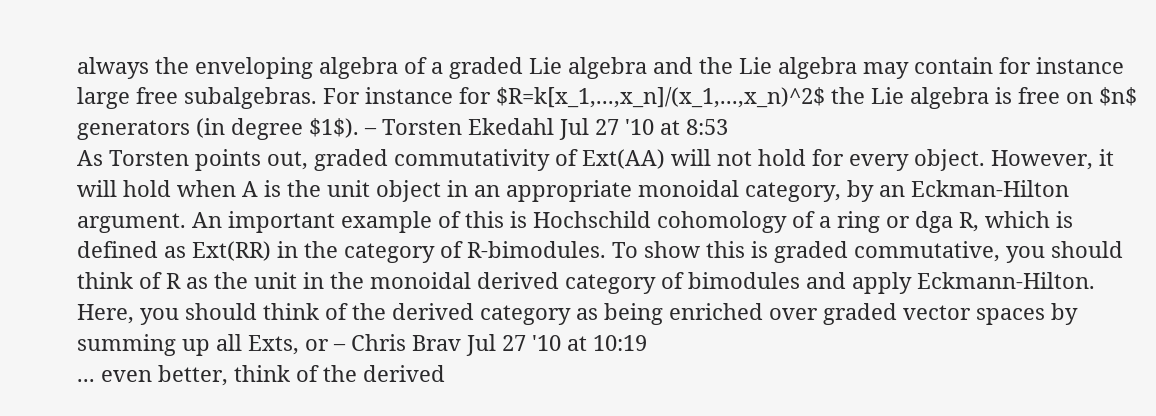always the enveloping algebra of a graded Lie algebra and the Lie algebra may contain for instance large free subalgebras. For instance for $R=k[x_1,...,x_n]/(x_1,...,x_n)^2$ the Lie algebra is free on $n$ generators (in degree $1$). – Torsten Ekedahl Jul 27 '10 at 8:53
As Torsten points out, graded commutativity of Ext(AA) will not hold for every object. However, it will hold when A is the unit object in an appropriate monoidal category, by an Eckman-Hilton argument. An important example of this is Hochschild cohomology of a ring or dga R, which is defined as Ext(RR) in the category of R-bimodules. To show this is graded commutative, you should think of R as the unit in the monoidal derived category of bimodules and apply Eckmann-Hilton. Here, you should think of the derived category as being enriched over graded vector spaces by summing up all Exts, or – Chris Brav Jul 27 '10 at 10:19
... even better, think of the derived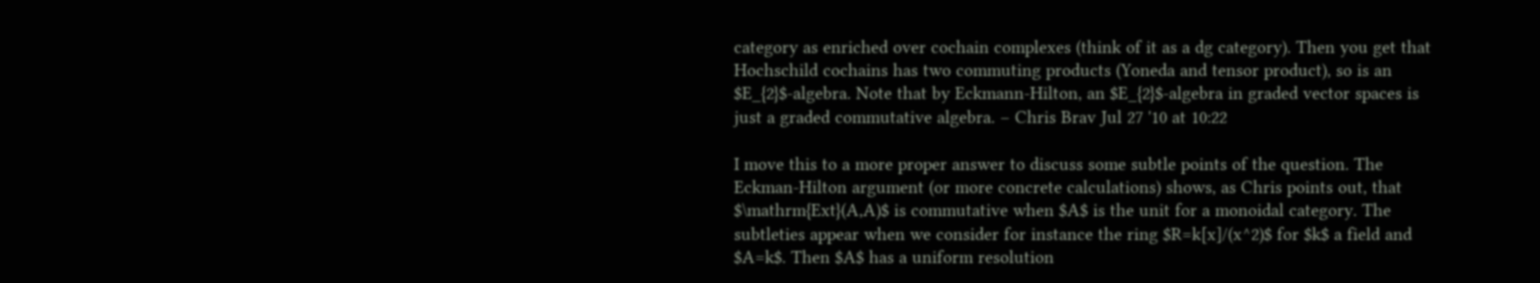category as enriched over cochain complexes (think of it as a dg category). Then you get that Hochschild cochains has two commuting products (Yoneda and tensor product), so is an $E_{2}$-algebra. Note that by Eckmann-Hilton, an $E_{2}$-algebra in graded vector spaces is just a graded commutative algebra. – Chris Brav Jul 27 '10 at 10:22

I move this to a more proper answer to discuss some subtle points of the question. The Eckman-Hilton argument (or more concrete calculations) shows, as Chris points out, that $\mathrm{Ext}(A,A)$ is commutative when $A$ is the unit for a monoidal category. The subtleties appear when we consider for instance the ring $R=k[x]/(x^2)$ for $k$ a field and $A=k$. Then $A$ has a uniform resolution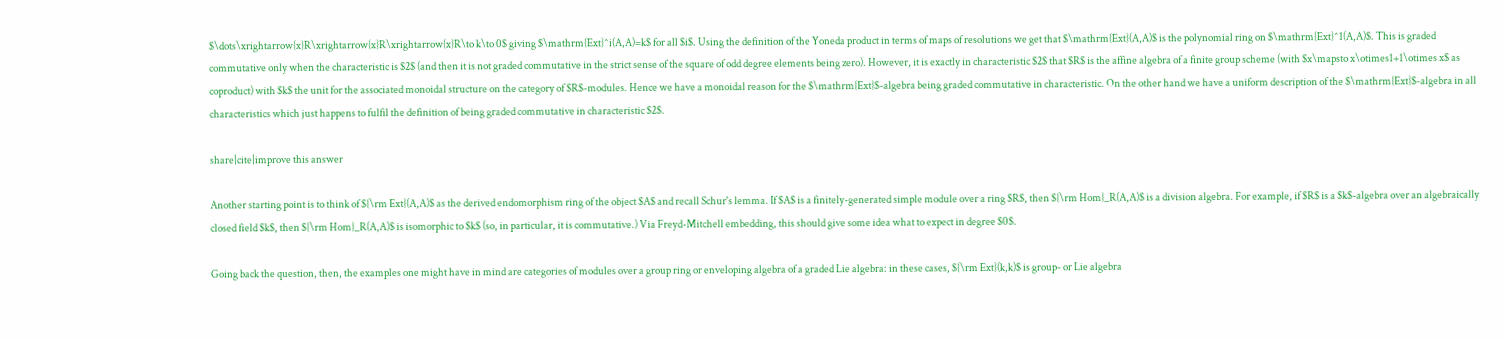$\dots\xrightarrow{x}R\xrightarrow{x}R\xrightarrow{x}R\to k\to 0$ giving $\mathrm{Ext}^i(A,A)=k$ for all $i$. Using the definition of the Yoneda product in terms of maps of resolutions we get that $\mathrm{Ext}(A,A)$ is the polynomial ring on $\mathrm{Ext}^1(A,A)$. This is graded commutative only when the characteristic is $2$ (and then it is not graded commutative in the strict sense of the square of odd degree elements being zero). However, it is exactly in characteristic $2$ that $R$ is the affine algebra of a finite group scheme (with $x\mapsto x\otimes1+1\otimes x$ as coproduct) with $k$ the unit for the associated monoidal structure on the category of $R$-modules. Hence we have a monoidal reason for the $\mathrm{Ext}$-algebra being graded commutative in characteristic. On the other hand we have a uniform description of the $\mathrm{Ext}$-algebra in all characteristics which just happens to fulfil the definition of being graded commutative in characteristic $2$.

share|cite|improve this answer

Another starting point is to think of ${\rm Ext}(A,A)$ as the derived endomorphism ring of the object $A$ and recall Schur's lemma. If $A$ is a finitely-generated simple module over a ring $R$, then ${\rm Hom}_R(A,A)$ is a division algebra. For example, if $R$ is a $k$-algebra over an algebraically closed field $k$, then ${\rm Hom}_R(A,A)$ is isomorphic to $k$ (so, in particular, it is commutative.) Via Freyd-Mitchell embedding, this should give some idea what to expect in degree $0$.

Going back the question, then, the examples one might have in mind are categories of modules over a group ring or enveloping algebra of a graded Lie algebra: in these cases, ${\rm Ext}(k,k)$ is group- or Lie algebra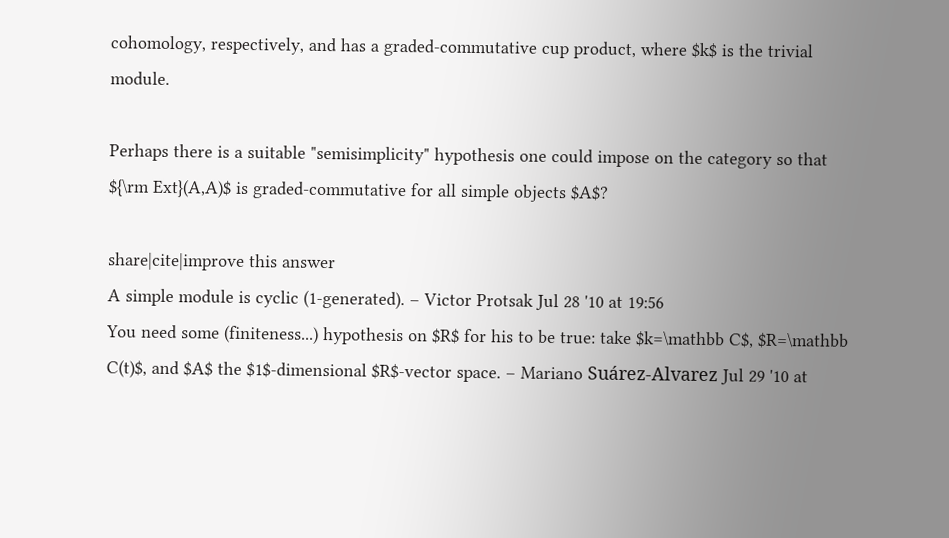cohomology, respectively, and has a graded-commutative cup product, where $k$ is the trivial module.

Perhaps there is a suitable "semisimplicity" hypothesis one could impose on the category so that ${\rm Ext}(A,A)$ is graded-commutative for all simple objects $A$?

share|cite|improve this answer
A simple module is cyclic (1-generated). – Victor Protsak Jul 28 '10 at 19:56
You need some (finiteness...) hypothesis on $R$ for his to be true: take $k=\mathbb C$, $R=\mathbb C(t)$, and $A$ the $1$-dimensional $R$-vector space. – Mariano Suárez-Alvarez Jul 29 '10 at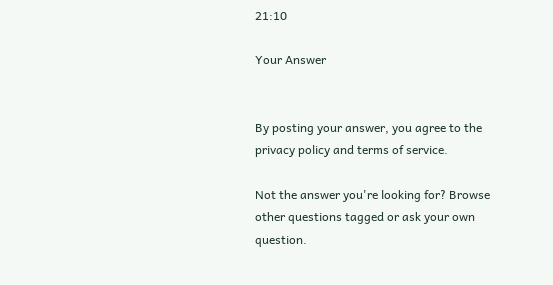21:10

Your Answer


By posting your answer, you agree to the privacy policy and terms of service.

Not the answer you're looking for? Browse other questions tagged or ask your own question.